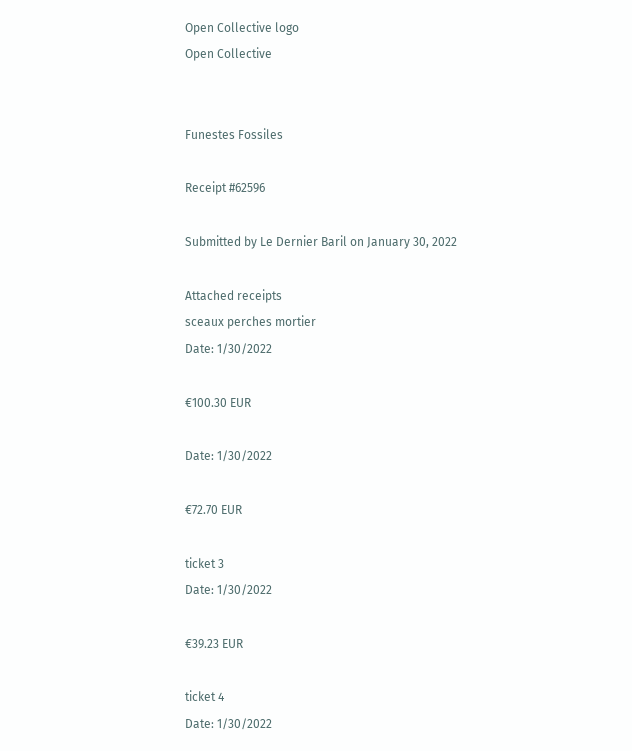Open Collective logo
Open Collective


Funestes Fossiles

Receipt #62596

Submitted by Le Dernier Baril on January 30, 2022

Attached receipts
sceaux perches mortier
Date: 1/30/2022

€100.30 EUR

Date: 1/30/2022

€72.70 EUR

ticket 3
Date: 1/30/2022

€39.23 EUR

ticket 4
Date: 1/30/2022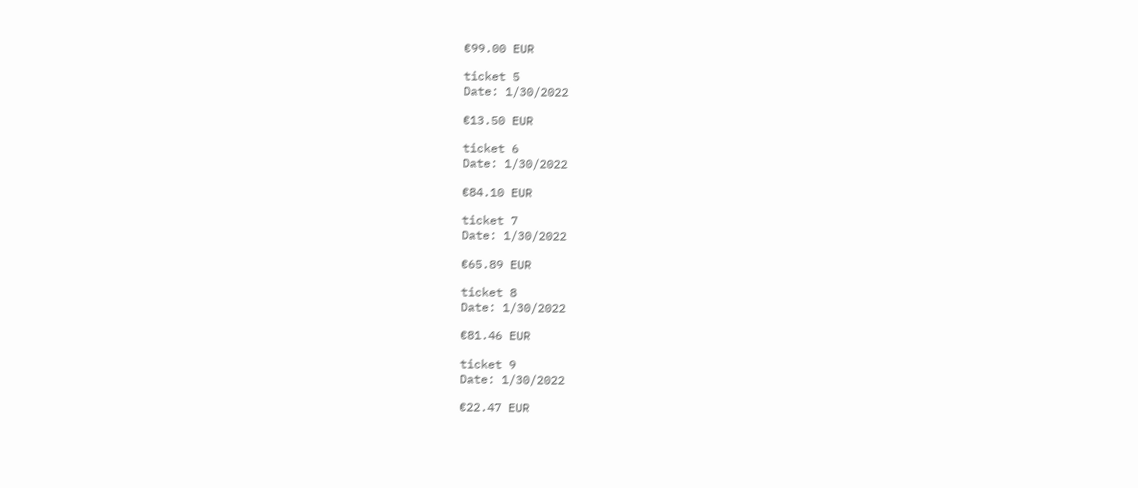€99.00 EUR

ticket 5
Date: 1/30/2022

€13.50 EUR

ticket 6
Date: 1/30/2022

€84.10 EUR

ticket 7
Date: 1/30/2022

€65.89 EUR

ticket 8
Date: 1/30/2022

€81.46 EUR

ticket 9
Date: 1/30/2022

€22.47 EUR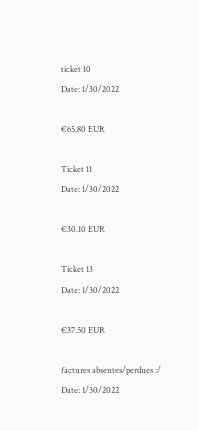ticket 10
Date: 1/30/2022

€65.80 EUR

Ticket 11
Date: 1/30/2022

€30.10 EUR

Ticket 13
Date: 1/30/2022

€37.50 EUR

factures absentes/perdues :/
Date: 1/30/2022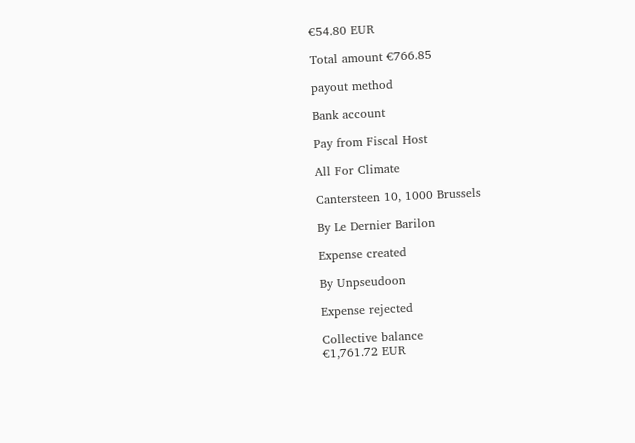€54.80 EUR

Total amount €766.85

payout method

Bank account

Pay from Fiscal Host

All For Climate

Cantersteen 10, 1000 Brussels

By Le Dernier Barilon

Expense created

By Unpseudoon

Expense rejected

Collective balance
€1,761.72 EUR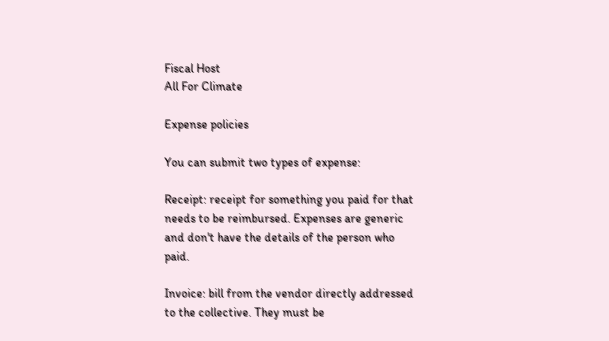Fiscal Host
All For Climate

Expense policies

You can submit two types of expense:

Receipt: receipt for something you paid for that needs to be reimbursed. Expenses are generic and don't have the details of the person who paid.

Invoice: bill from the vendor directly addressed to the collective. They must be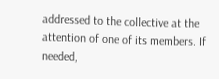addressed to the collective at the attention of one of its members. If needed,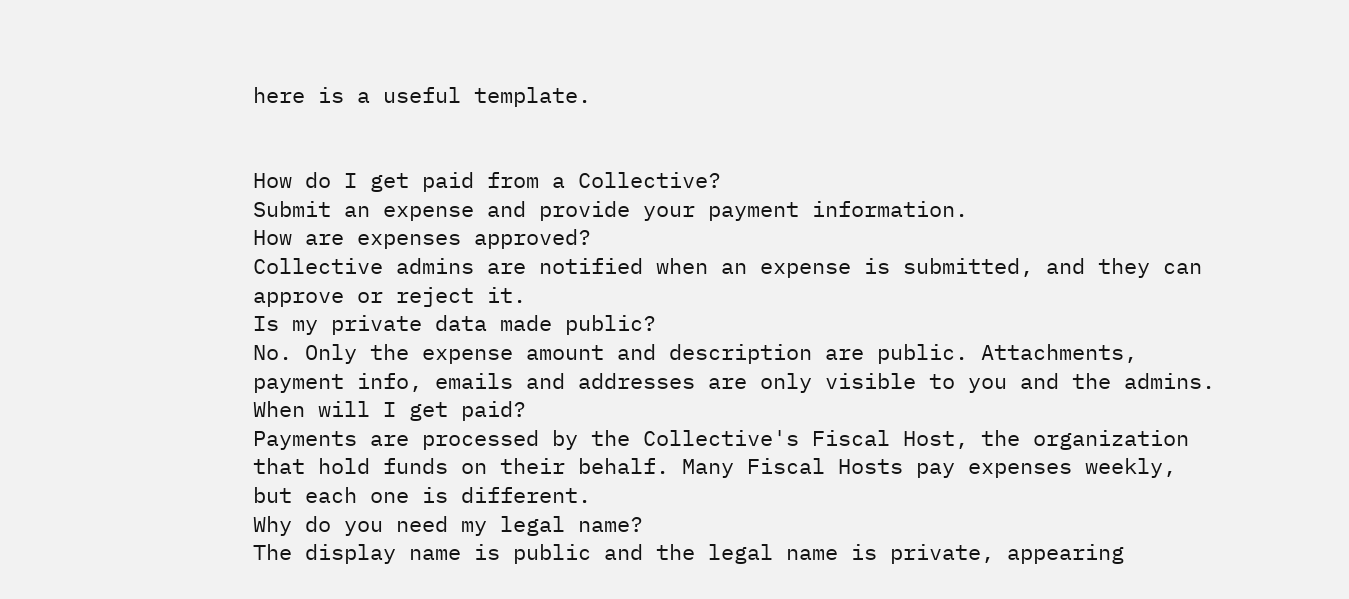here is a useful template.


How do I get paid from a Collective?
Submit an expense and provide your payment information.
How are expenses approved?
Collective admins are notified when an expense is submitted, and they can approve or reject it.
Is my private data made public?
No. Only the expense amount and description are public. Attachments, payment info, emails and addresses are only visible to you and the admins.
When will I get paid?
Payments are processed by the Collective's Fiscal Host, the organization that hold funds on their behalf. Many Fiscal Hosts pay expenses weekly, but each one is different.
Why do you need my legal name?
The display name is public and the legal name is private, appearing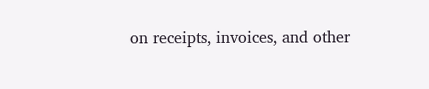on receipts, invoices, and other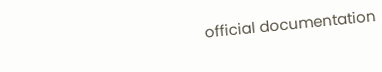official documentation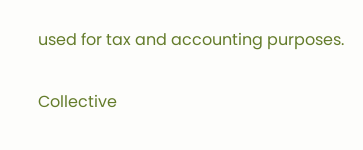used for tax and accounting purposes.

Collective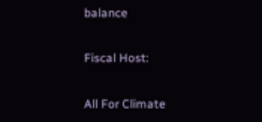balance

Fiscal Host:

All For Climate